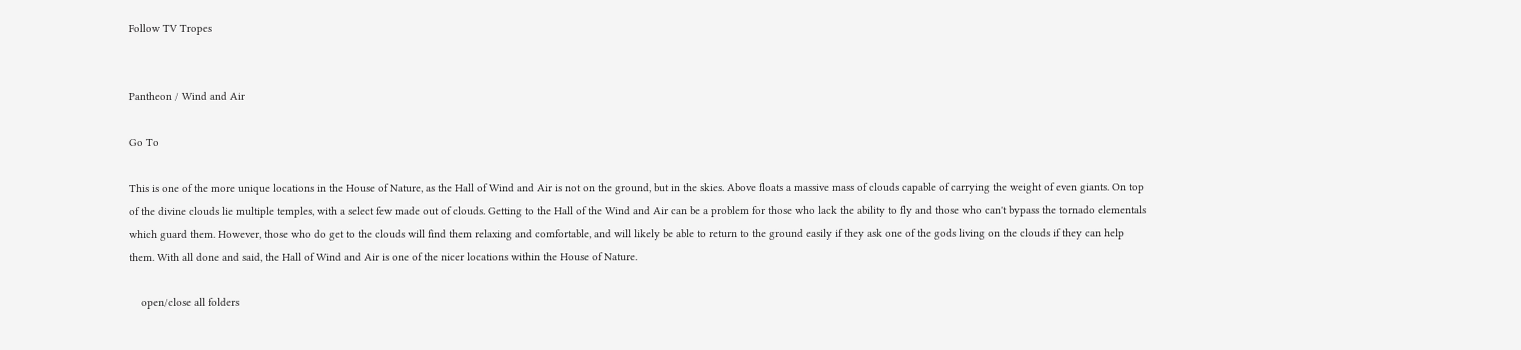Follow TV Tropes


Pantheon / Wind and Air

Go To

This is one of the more unique locations in the House of Nature, as the Hall of Wind and Air is not on the ground, but in the skies. Above floats a massive mass of clouds capable of carrying the weight of even giants. On top of the divine clouds lie multiple temples, with a select few made out of clouds. Getting to the Hall of the Wind and Air can be a problem for those who lack the ability to fly and those who can't bypass the tornado elementals which guard them. However, those who do get to the clouds will find them relaxing and comfortable, and will likely be able to return to the ground easily if they ask one of the gods living on the clouds if they can help them. With all done and said, the Hall of Wind and Air is one of the nicer locations within the House of Nature.

    open/close all folders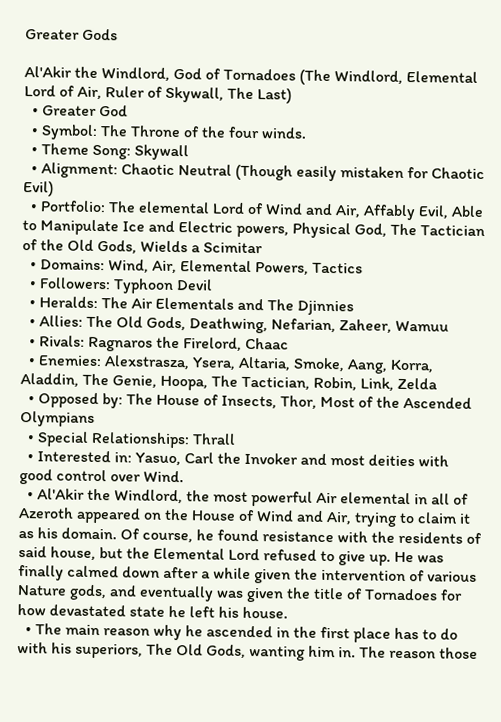Greater Gods

Al'Akir the Windlord, God of Tornadoes (The Windlord, Elemental Lord of Air, Ruler of Skywall, The Last)
  • Greater God
  • Symbol: The Throne of the four winds.
  • Theme Song: Skywall
  • Alignment: Chaotic Neutral (Though easily mistaken for Chaotic Evil)
  • Portfolio: The elemental Lord of Wind and Air, Affably Evil, Able to Manipulate Ice and Electric powers, Physical God, The Tactician of the Old Gods, Wields a Scimitar
  • Domains: Wind, Air, Elemental Powers, Tactics
  • Followers: Typhoon Devil
  • Heralds: The Air Elementals and The Djinnies
  • Allies: The Old Gods, Deathwing, Nefarian, Zaheer, Wamuu
  • Rivals: Ragnaros the Firelord, Chaac
  • Enemies: Alexstrasza, Ysera, Altaria, Smoke, Aang, Korra, Aladdin, The Genie, Hoopa, The Tactician, Robin, Link, Zelda
  • Opposed by: The House of Insects, Thor, Most of the Ascended Olympians
  • Special Relationships: Thrall
  • Interested in: Yasuo, Carl the Invoker and most deities with good control over Wind.
  • Al'Akir the Windlord, the most powerful Air elemental in all of Azeroth appeared on the House of Wind and Air, trying to claim it as his domain. Of course, he found resistance with the residents of said house, but the Elemental Lord refused to give up. He was finally calmed down after a while given the intervention of various Nature gods, and eventually was given the title of Tornadoes for how devastated state he left his house.
  • The main reason why he ascended in the first place has to do with his superiors, The Old Gods, wanting him in. The reason those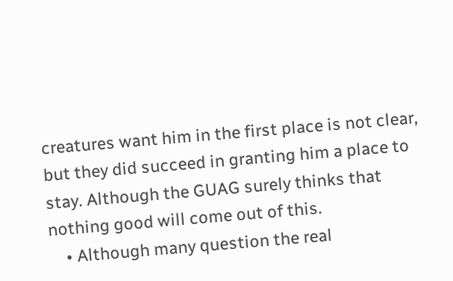creatures want him in the first place is not clear, but they did succeed in granting him a place to stay. Although the GUAG surely thinks that nothing good will come out of this.
    • Although many question the real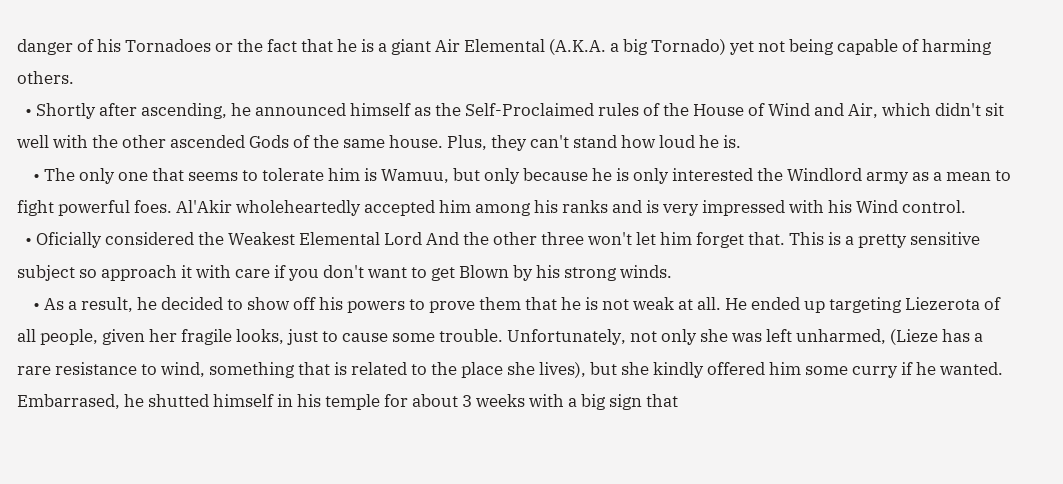danger of his Tornadoes or the fact that he is a giant Air Elemental (A.K.A. a big Tornado) yet not being capable of harming others.
  • Shortly after ascending, he announced himself as the Self-Proclaimed rules of the House of Wind and Air, which didn't sit well with the other ascended Gods of the same house. Plus, they can't stand how loud he is.
    • The only one that seems to tolerate him is Wamuu, but only because he is only interested the Windlord army as a mean to fight powerful foes. Al'Akir wholeheartedly accepted him among his ranks and is very impressed with his Wind control.
  • Oficially considered the Weakest Elemental Lord And the other three won't let him forget that. This is a pretty sensitive subject so approach it with care if you don't want to get Blown by his strong winds.
    • As a result, he decided to show off his powers to prove them that he is not weak at all. He ended up targeting Liezerota of all people, given her fragile looks, just to cause some trouble. Unfortunately, not only she was left unharmed, (Lieze has a rare resistance to wind, something that is related to the place she lives), but she kindly offered him some curry if he wanted. Embarrased, he shutted himself in his temple for about 3 weeks with a big sign that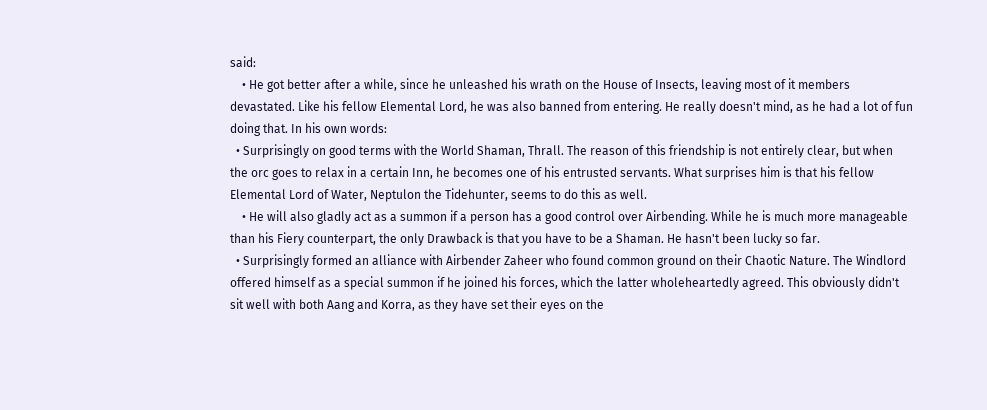said:
    • He got better after a while, since he unleashed his wrath on the House of Insects, leaving most of it members devastated. Like his fellow Elemental Lord, he was also banned from entering. He really doesn't mind, as he had a lot of fun doing that. In his own words:
  • Surprisingly on good terms with the World Shaman, Thrall. The reason of this friendship is not entirely clear, but when the orc goes to relax in a certain Inn, he becomes one of his entrusted servants. What surprises him is that his fellow Elemental Lord of Water, Neptulon the Tidehunter, seems to do this as well.
    • He will also gladly act as a summon if a person has a good control over Airbending. While he is much more manageable than his Fiery counterpart, the only Drawback is that you have to be a Shaman. He hasn't been lucky so far.
  • Surprisingly formed an alliance with Airbender Zaheer who found common ground on their Chaotic Nature. The Windlord offered himself as a special summon if he joined his forces, which the latter wholeheartedly agreed. This obviously didn't sit well with both Aang and Korra, as they have set their eyes on the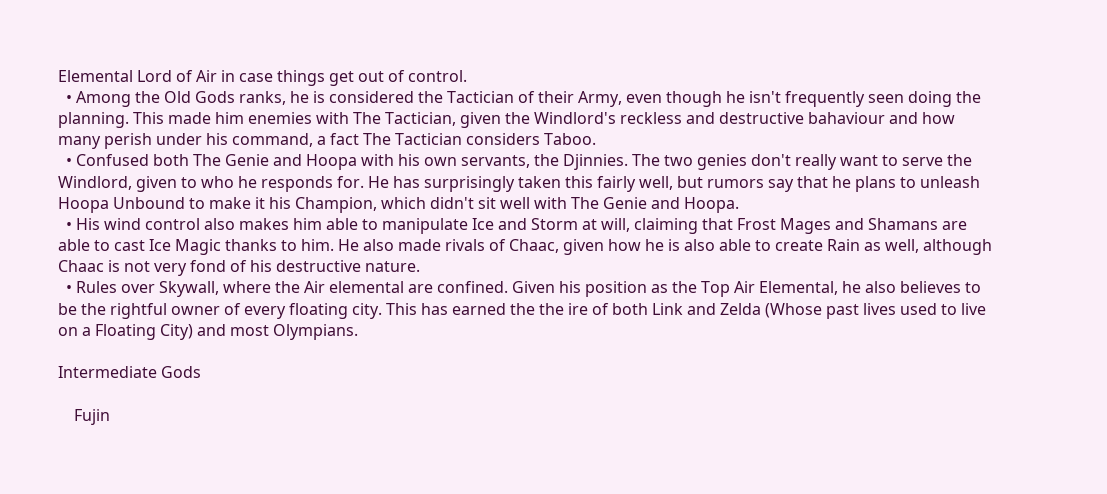Elemental Lord of Air in case things get out of control.
  • Among the Old Gods ranks, he is considered the Tactician of their Army, even though he isn't frequently seen doing the planning. This made him enemies with The Tactician, given the Windlord's reckless and destructive bahaviour and how many perish under his command, a fact The Tactician considers Taboo.
  • Confused both The Genie and Hoopa with his own servants, the Djinnies. The two genies don't really want to serve the Windlord, given to who he responds for. He has surprisingly taken this fairly well, but rumors say that he plans to unleash Hoopa Unbound to make it his Champion, which didn't sit well with The Genie and Hoopa.
  • His wind control also makes him able to manipulate Ice and Storm at will, claiming that Frost Mages and Shamans are able to cast Ice Magic thanks to him. He also made rivals of Chaac, given how he is also able to create Rain as well, although Chaac is not very fond of his destructive nature.
  • Rules over Skywall, where the Air elemental are confined. Given his position as the Top Air Elemental, he also believes to be the rightful owner of every floating city. This has earned the the ire of both Link and Zelda (Whose past lives used to live on a Floating City) and most Olympians.

Intermediate Gods

    Fujin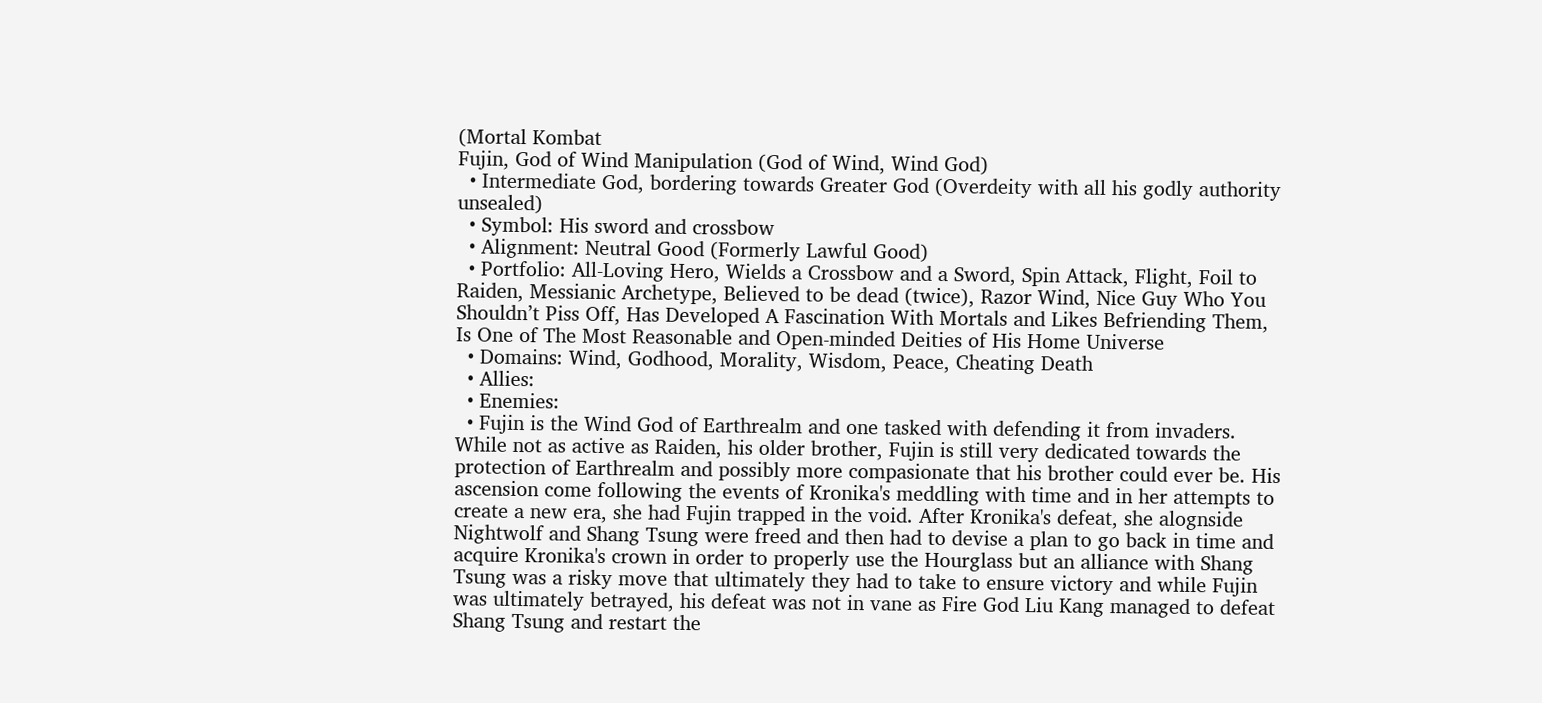(Mortal Kombat
Fujin, God of Wind Manipulation (God of Wind, Wind God)
  • Intermediate God, bordering towards Greater God (Overdeity with all his godly authority unsealed)
  • Symbol: His sword and crossbow
  • Alignment: Neutral Good (Formerly Lawful Good)
  • Portfolio: All-Loving Hero, Wields a Crossbow and a Sword, Spin Attack, Flight, Foil to Raiden, Messianic Archetype, Believed to be dead (twice), Razor Wind, Nice Guy Who You Shouldn’t Piss Off, Has Developed A Fascination With Mortals and Likes Befriending Them, Is One of The Most Reasonable and Open-minded Deities of His Home Universe
  • Domains: Wind, Godhood, Morality, Wisdom, Peace, Cheating Death
  • Allies:
  • Enemies:
  • Fujin is the Wind God of Earthrealm and one tasked with defending it from invaders. While not as active as Raiden, his older brother, Fujin is still very dedicated towards the protection of Earthrealm and possibly more compasionate that his brother could ever be. His ascension come following the events of Kronika's meddling with time and in her attempts to create a new era, she had Fujin trapped in the void. After Kronika's defeat, she alognside Nightwolf and Shang Tsung were freed and then had to devise a plan to go back in time and acquire Kronika's crown in order to properly use the Hourglass but an alliance with Shang Tsung was a risky move that ultimately they had to take to ensure victory and while Fujin was ultimately betrayed, his defeat was not in vane as Fire God Liu Kang managed to defeat Shang Tsung and restart the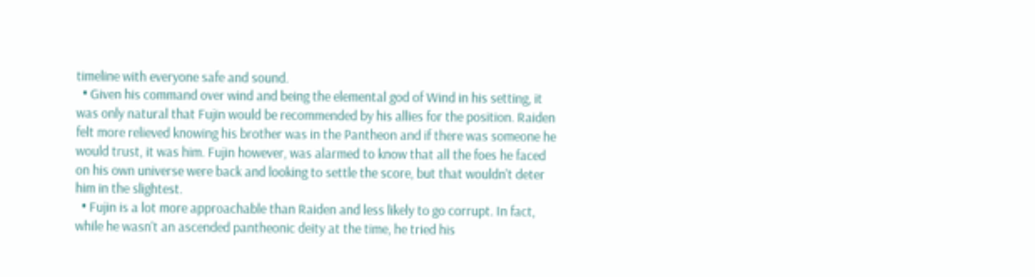timeline with everyone safe and sound.
  • Given his command over wind and being the elemental god of Wind in his setting, it was only natural that Fujin would be recommended by his allies for the position. Raiden felt more relieved knowing his brother was in the Pantheon and if there was someone he would trust, it was him. Fujin however, was alarmed to know that all the foes he faced on his own universe were back and looking to settle the score, but that wouldn't deter him in the slightest.
  • Fujin is a lot more approachable than Raiden and less likely to go corrupt. In fact, while he wasn't an ascended pantheonic deity at the time, he tried his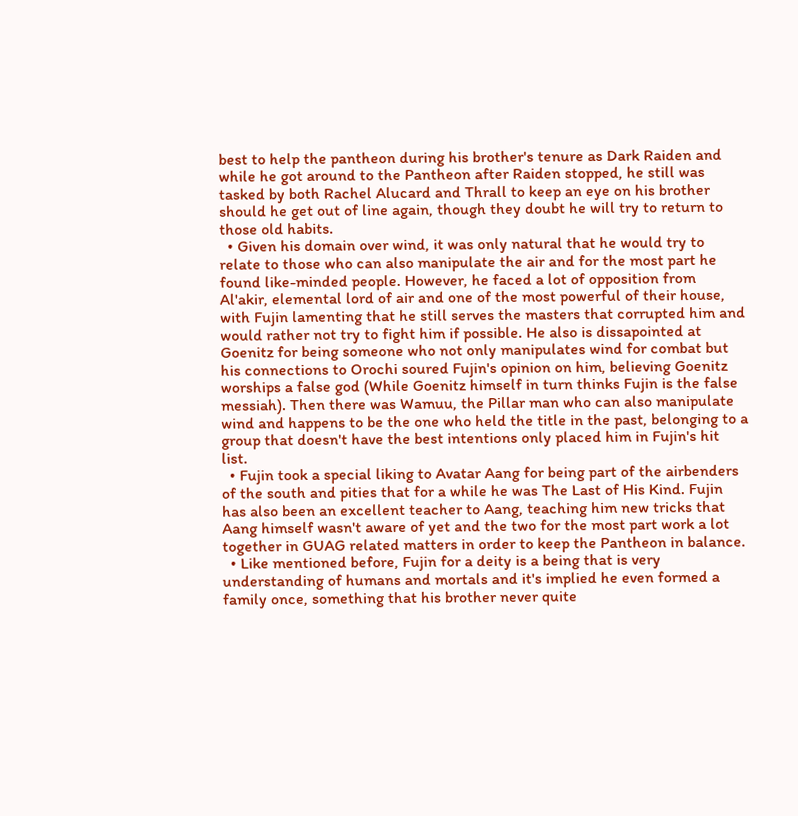best to help the pantheon during his brother's tenure as Dark Raiden and while he got around to the Pantheon after Raiden stopped, he still was tasked by both Rachel Alucard and Thrall to keep an eye on his brother should he get out of line again, though they doubt he will try to return to those old habits.
  • Given his domain over wind, it was only natural that he would try to relate to those who can also manipulate the air and for the most part he found like-minded people. However, he faced a lot of opposition from Al'akir, elemental lord of air and one of the most powerful of their house, with Fujin lamenting that he still serves the masters that corrupted him and would rather not try to fight him if possible. He also is dissapointed at Goenitz for being someone who not only manipulates wind for combat but his connections to Orochi soured Fujin's opinion on him, believing Goenitz worships a false god (While Goenitz himself in turn thinks Fujin is the false messiah). Then there was Wamuu, the Pillar man who can also manipulate wind and happens to be the one who held the title in the past, belonging to a group that doesn't have the best intentions only placed him in Fujin's hit list.
  • Fujin took a special liking to Avatar Aang for being part of the airbenders of the south and pities that for a while he was The Last of His Kind. Fujin has also been an excellent teacher to Aang, teaching him new tricks that Aang himself wasn't aware of yet and the two for the most part work a lot together in GUAG related matters in order to keep the Pantheon in balance.
  • Like mentioned before, Fujin for a deity is a being that is very understanding of humans and mortals and it's implied he even formed a family once, something that his brother never quite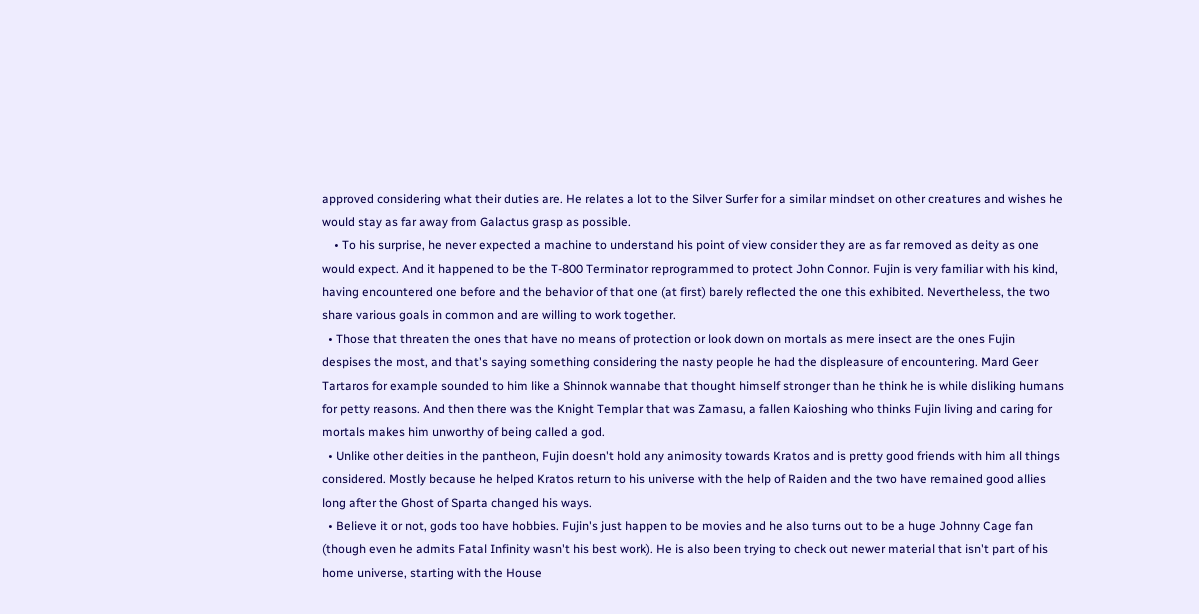approved considering what their duties are. He relates a lot to the Silver Surfer for a similar mindset on other creatures and wishes he would stay as far away from Galactus grasp as possible.
    • To his surprise, he never expected a machine to understand his point of view consider they are as far removed as deity as one would expect. And it happened to be the T-800 Terminator reprogrammed to protect John Connor. Fujin is very familiar with his kind, having encountered one before and the behavior of that one (at first) barely reflected the one this exhibited. Nevertheless, the two share various goals in common and are willing to work together.
  • Those that threaten the ones that have no means of protection or look down on mortals as mere insect are the ones Fujin despises the most, and that's saying something considering the nasty people he had the displeasure of encountering. Mard Geer Tartaros for example sounded to him like a Shinnok wannabe that thought himself stronger than he think he is while disliking humans for petty reasons. And then there was the Knight Templar that was Zamasu, a fallen Kaioshing who thinks Fujin living and caring for mortals makes him unworthy of being called a god.
  • Unlike other deities in the pantheon, Fujin doesn't hold any animosity towards Kratos and is pretty good friends with him all things considered. Mostly because he helped Kratos return to his universe with the help of Raiden and the two have remained good allies long after the Ghost of Sparta changed his ways.
  • Believe it or not, gods too have hobbies. Fujin's just happen to be movies and he also turns out to be a huge Johnny Cage fan (though even he admits Fatal Infinity wasn't his best work). He is also been trying to check out newer material that isn't part of his home universe, starting with the House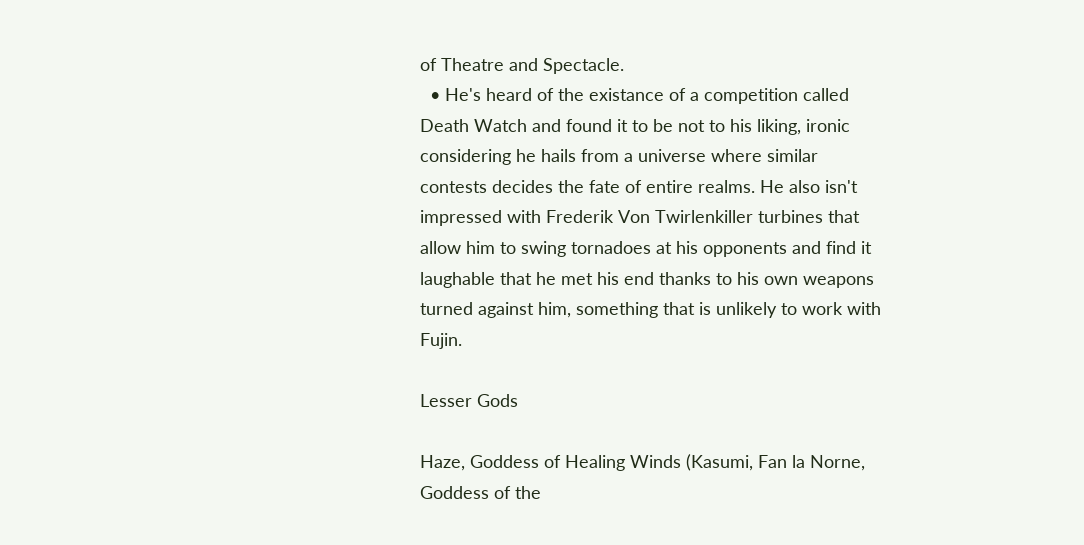of Theatre and Spectacle.
  • He's heard of the existance of a competition called Death Watch and found it to be not to his liking, ironic considering he hails from a universe where similar contests decides the fate of entire realms. He also isn't impressed with Frederik Von Twirlenkiller turbines that allow him to swing tornadoes at his opponents and find it laughable that he met his end thanks to his own weapons turned against him, something that is unlikely to work with Fujin.

Lesser Gods

Haze, Goddess of Healing Winds (Kasumi, Fan la Norne, Goddess of the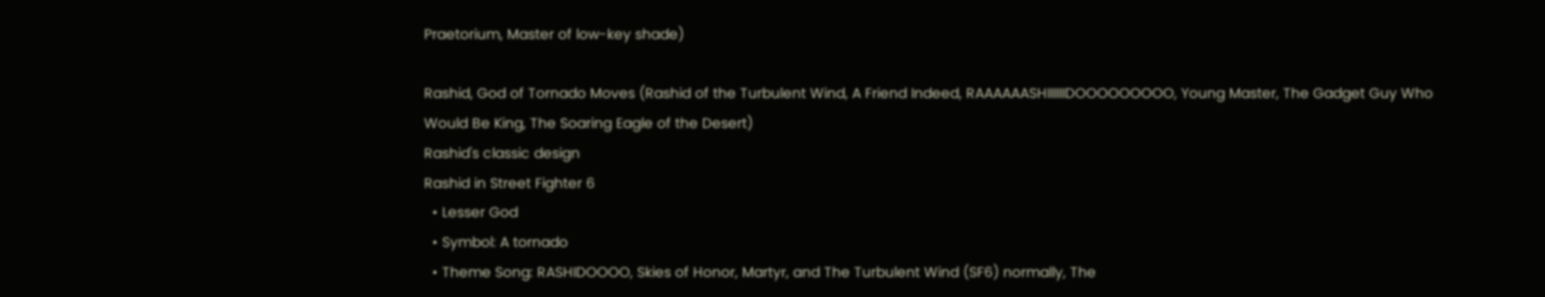Praetorium, Master of low-key shade)

Rashid, God of Tornado Moves (Rashid of the Turbulent Wind, A Friend Indeed, RAAAAAASHIIIIIIDOOOOOOOOO, Young Master, The Gadget Guy Who Would Be King, The Soaring Eagle of the Desert)
Rashid's classic design
Rashid in Street Fighter 6
  • Lesser God
  • Symbol: A tornado
  • Theme Song: RASHIDOOOO, Skies of Honor, Martyr, and The Turbulent Wind (SF6) normally, The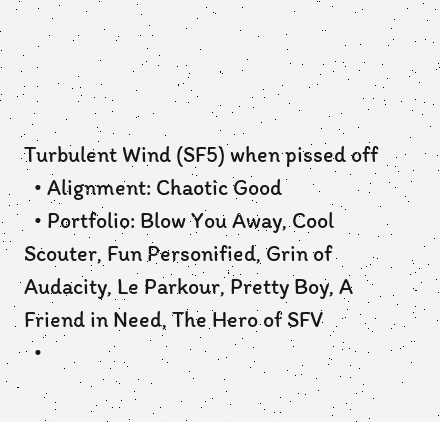Turbulent Wind (SF5) when pissed off
  • Alignment: Chaotic Good
  • Portfolio: Blow You Away, Cool Scouter, Fun Personified, Grin of Audacity, Le Parkour, Pretty Boy, A Friend in Need, The Hero of SFV
  •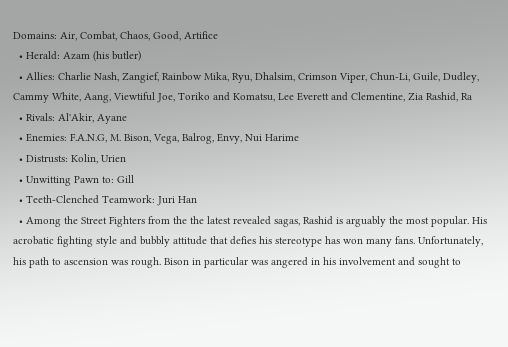Domains: Air, Combat, Chaos, Good, Artifice
  • Herald: Azam (his butler)
  • Allies: Charlie Nash, Zangief, Rainbow Mika, Ryu, Dhalsim, Crimson Viper, Chun-Li, Guile, Dudley, Cammy White, Aang, Viewtiful Joe, Toriko and Komatsu, Lee Everett and Clementine, Zia Rashid, Ra
  • Rivals: Al'Akir, Ayane
  • Enemies: F.A.N.G, M. Bison, Vega, Balrog, Envy, Nui Harime
  • Distrusts: Kolin, Urien
  • Unwitting Pawn to: Gill
  • Teeth-Clenched Teamwork: Juri Han
  • Among the Street Fighters from the the latest revealed sagas, Rashid is arguably the most popular. His acrobatic fighting style and bubbly attitude that defies his stereotype has won many fans. Unfortunately, his path to ascension was rough. Bison in particular was angered in his involvement and sought to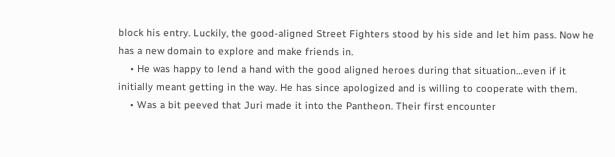block his entry. Luckily, the good-aligned Street Fighters stood by his side and let him pass. Now he has a new domain to explore and make friends in.
    • He was happy to lend a hand with the good aligned heroes during that situation…even if it initially meant getting in the way. He has since apologized and is willing to cooperate with them.
    • Was a bit peeved that Juri made it into the Pantheon. Their first encounter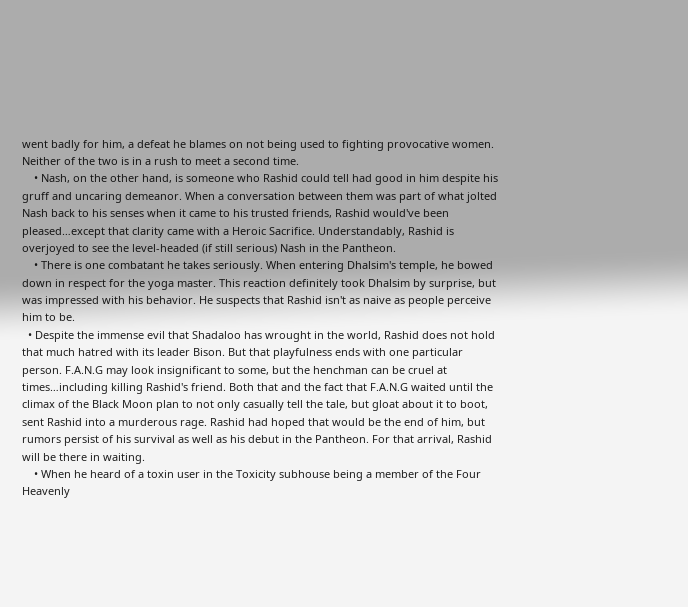went badly for him, a defeat he blames on not being used to fighting provocative women. Neither of the two is in a rush to meet a second time.
    • Nash, on the other hand, is someone who Rashid could tell had good in him despite his gruff and uncaring demeanor. When a conversation between them was part of what jolted Nash back to his senses when it came to his trusted friends, Rashid would've been pleased…except that clarity came with a Heroic Sacrifice. Understandably, Rashid is overjoyed to see the level-headed (if still serious) Nash in the Pantheon.
    • There is one combatant he takes seriously. When entering Dhalsim's temple, he bowed down in respect for the yoga master. This reaction definitely took Dhalsim by surprise, but was impressed with his behavior. He suspects that Rashid isn't as naive as people perceive him to be.
  • Despite the immense evil that Shadaloo has wrought in the world, Rashid does not hold that much hatred with its leader Bison. But that playfulness ends with one particular person. F.A.N.G may look insignificant to some, but the henchman can be cruel at times…including killing Rashid's friend. Both that and the fact that F.A.N.G waited until the climax of the Black Moon plan to not only casually tell the tale, but gloat about it to boot, sent Rashid into a murderous rage. Rashid had hoped that would be the end of him, but rumors persist of his survival as well as his debut in the Pantheon. For that arrival, Rashid will be there in waiting.
    • When he heard of a toxin user in the Toxicity subhouse being a member of the Four Heavenly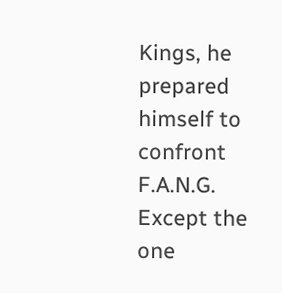Kings, he prepared himself to confront F.A.N.G. Except the one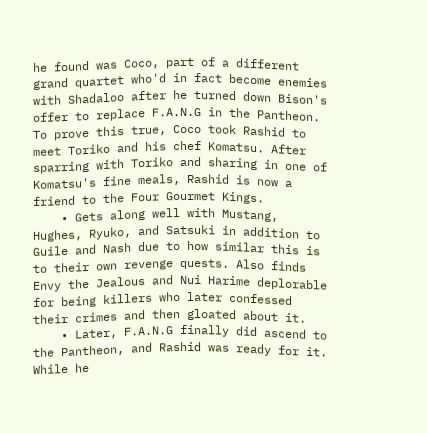he found was Coco, part of a different grand quartet who'd in fact become enemies with Shadaloo after he turned down Bison's offer to replace F.A.N.G in the Pantheon. To prove this true, Coco took Rashid to meet Toriko and his chef Komatsu. After sparring with Toriko and sharing in one of Komatsu's fine meals, Rashid is now a friend to the Four Gourmet Kings.
    • Gets along well with Mustang, Hughes, Ryuko, and Satsuki in addition to Guile and Nash due to how similar this is to their own revenge quests. Also finds Envy the Jealous and Nui Harime deplorable for being killers who later confessed their crimes and then gloated about it.
    • Later, F.A.N.G finally did ascend to the Pantheon, and Rashid was ready for it. While he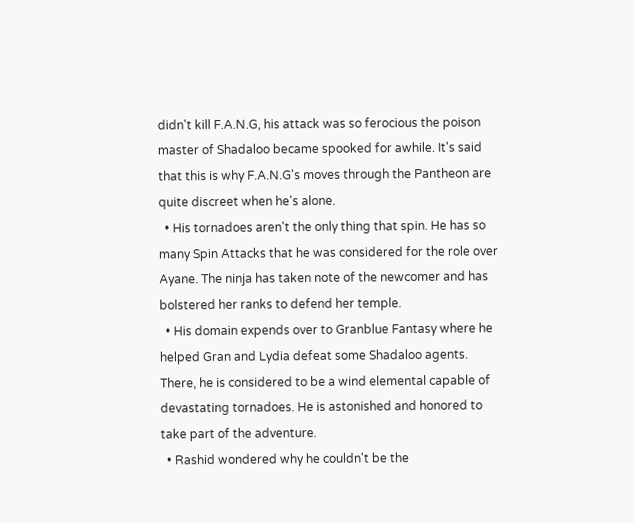didn't kill F.A.N.G, his attack was so ferocious the poison master of Shadaloo became spooked for awhile. It's said that this is why F.A.N.G's moves through the Pantheon are quite discreet when he's alone.
  • His tornadoes aren't the only thing that spin. He has so many Spin Attacks that he was considered for the role over Ayane. The ninja has taken note of the newcomer and has bolstered her ranks to defend her temple.
  • His domain expends over to Granblue Fantasy where he helped Gran and Lydia defeat some Shadaloo agents. There, he is considered to be a wind elemental capable of devastating tornadoes. He is astonished and honored to take part of the adventure.
  • Rashid wondered why he couldn't be the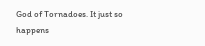God of Tornadoes. It just so happens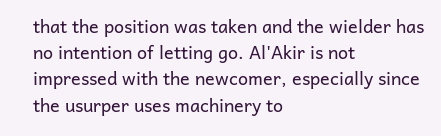that the position was taken and the wielder has no intention of letting go. Al'Akir is not impressed with the newcomer, especially since the usurper uses machinery to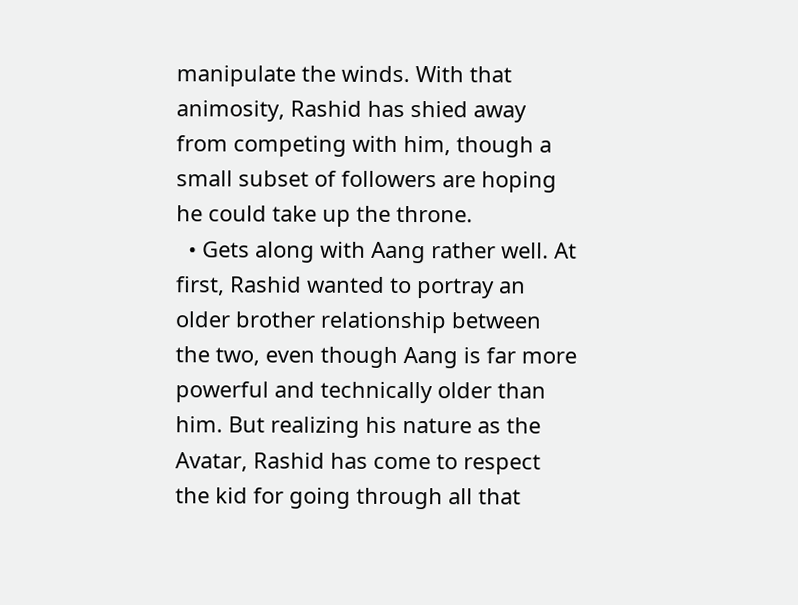manipulate the winds. With that animosity, Rashid has shied away from competing with him, though a small subset of followers are hoping he could take up the throne.
  • Gets along with Aang rather well. At first, Rashid wanted to portray an older brother relationship between the two, even though Aang is far more powerful and technically older than him. But realizing his nature as the Avatar, Rashid has come to respect the kid for going through all that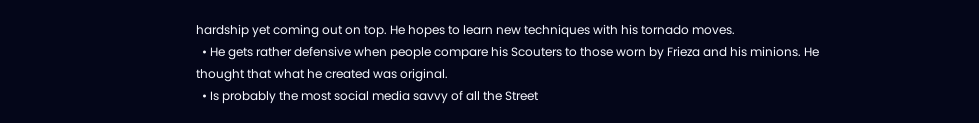hardship yet coming out on top. He hopes to learn new techniques with his tornado moves.
  • He gets rather defensive when people compare his Scouters to those worn by Frieza and his minions. He thought that what he created was original.
  • Is probably the most social media savvy of all the Street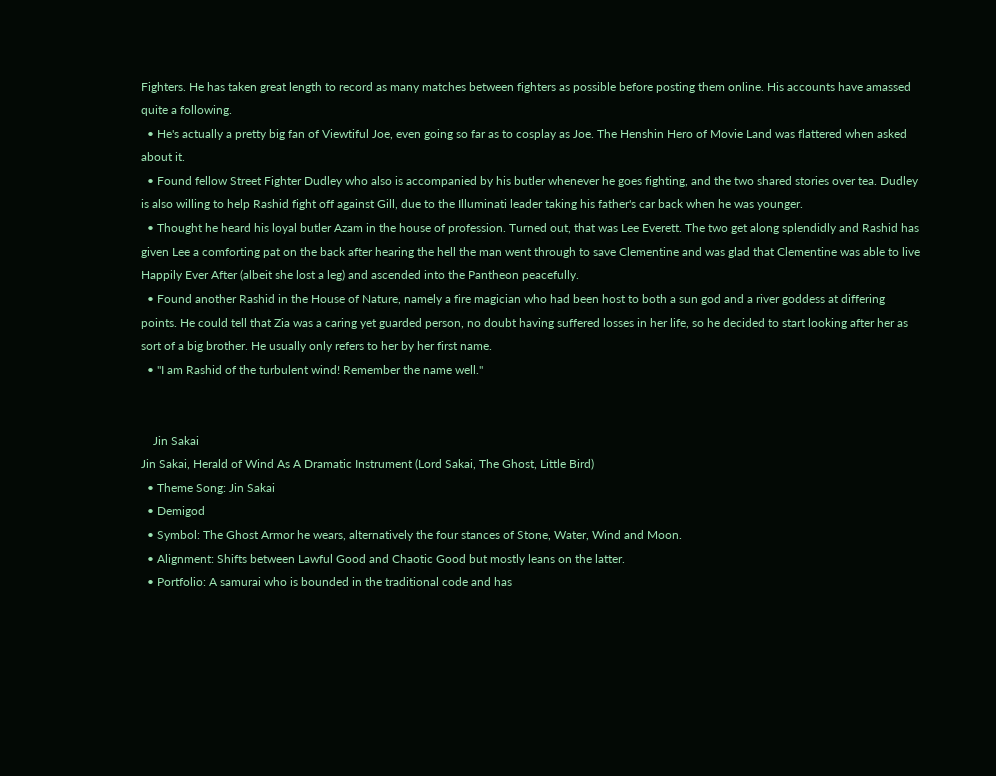Fighters. He has taken great length to record as many matches between fighters as possible before posting them online. His accounts have amassed quite a following.
  • He's actually a pretty big fan of Viewtiful Joe, even going so far as to cosplay as Joe. The Henshin Hero of Movie Land was flattered when asked about it.
  • Found fellow Street Fighter Dudley who also is accompanied by his butler whenever he goes fighting, and the two shared stories over tea. Dudley is also willing to help Rashid fight off against Gill, due to the Illuminati leader taking his father's car back when he was younger.
  • Thought he heard his loyal butler Azam in the house of profession. Turned out, that was Lee Everett. The two get along splendidly and Rashid has given Lee a comforting pat on the back after hearing the hell the man went through to save Clementine and was glad that Clementine was able to live Happily Ever After (albeit she lost a leg) and ascended into the Pantheon peacefully.
  • Found another Rashid in the House of Nature, namely a fire magician who had been host to both a sun god and a river goddess at differing points. He could tell that Zia was a caring yet guarded person, no doubt having suffered losses in her life, so he decided to start looking after her as sort of a big brother. He usually only refers to her by her first name.
  • "I am Rashid of the turbulent wind! Remember the name well."


    Jin Sakai
Jin Sakai, Herald of Wind As A Dramatic Instrument (Lord Sakai, The Ghost, Little Bird)
  • Theme Song: Jin Sakai
  • Demigod
  • Symbol: The Ghost Armor he wears, alternatively the four stances of Stone, Water, Wind and Moon.
  • Alignment: Shifts between Lawful Good and Chaotic Good but mostly leans on the latter.
  • Portfolio: A samurai who is bounded in the traditional code and has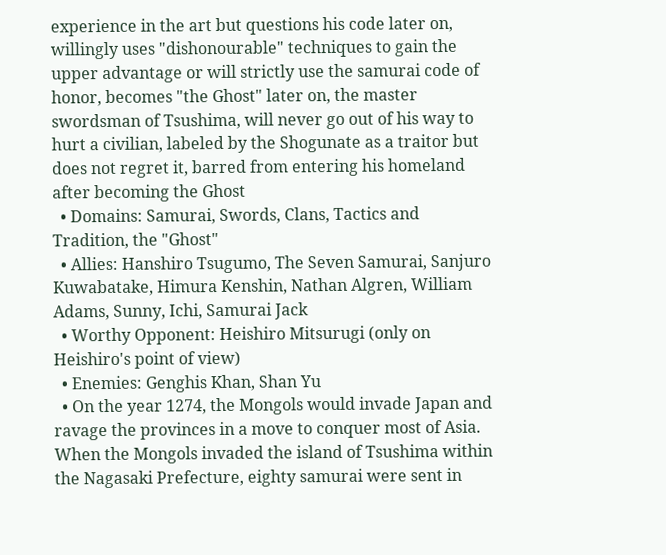experience in the art but questions his code later on, willingly uses "dishonourable" techniques to gain the upper advantage or will strictly use the samurai code of honor, becomes "the Ghost" later on, the master swordsman of Tsushima, will never go out of his way to hurt a civilian, labeled by the Shogunate as a traitor but does not regret it, barred from entering his homeland after becoming the Ghost
  • Domains: Samurai, Swords, Clans, Tactics and Tradition, the "Ghost"
  • Allies: Hanshiro Tsugumo, The Seven Samurai, Sanjuro Kuwabatake, Himura Kenshin, Nathan Algren, William Adams, Sunny, Ichi, Samurai Jack
  • Worthy Opponent: Heishiro Mitsurugi (only on Heishiro's point of view)
  • Enemies: Genghis Khan, Shan Yu
  • On the year 1274, the Mongols would invade Japan and ravage the provinces in a move to conquer most of Asia. When the Mongols invaded the island of Tsushima within the Nagasaki Prefecture, eighty samurai were sent in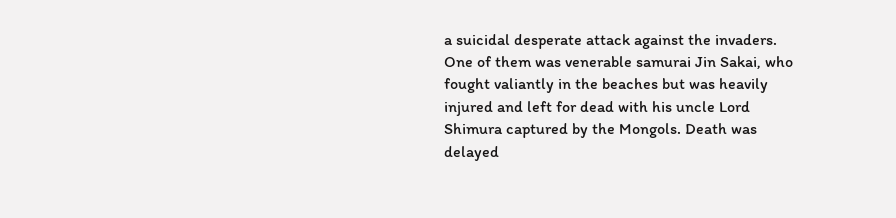a suicidal desperate attack against the invaders. One of them was venerable samurai Jin Sakai, who fought valiantly in the beaches but was heavily injured and left for dead with his uncle Lord Shimura captured by the Mongols. Death was delayed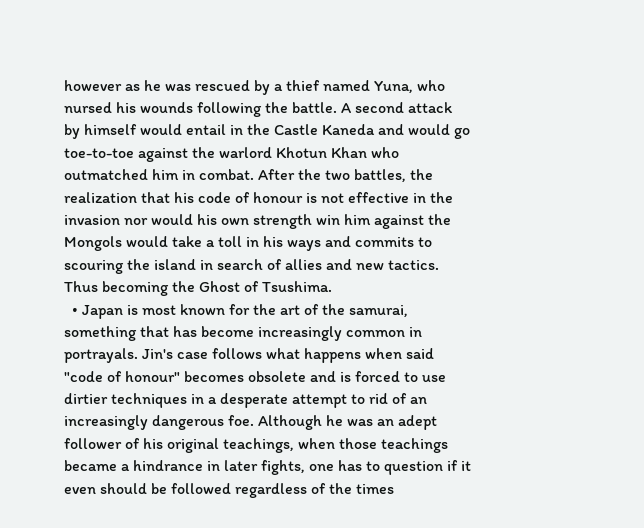however as he was rescued by a thief named Yuna, who nursed his wounds following the battle. A second attack by himself would entail in the Castle Kaneda and would go toe-to-toe against the warlord Khotun Khan who outmatched him in combat. After the two battles, the realization that his code of honour is not effective in the invasion nor would his own strength win him against the Mongols would take a toll in his ways and commits to scouring the island in search of allies and new tactics. Thus becoming the Ghost of Tsushima.
  • Japan is most known for the art of the samurai, something that has become increasingly common in portrayals. Jin's case follows what happens when said "code of honour" becomes obsolete and is forced to use dirtier techniques in a desperate attempt to rid of an increasingly dangerous foe. Although he was an adept follower of his original teachings, when those teachings became a hindrance in later fights, one has to question if it even should be followed regardless of the times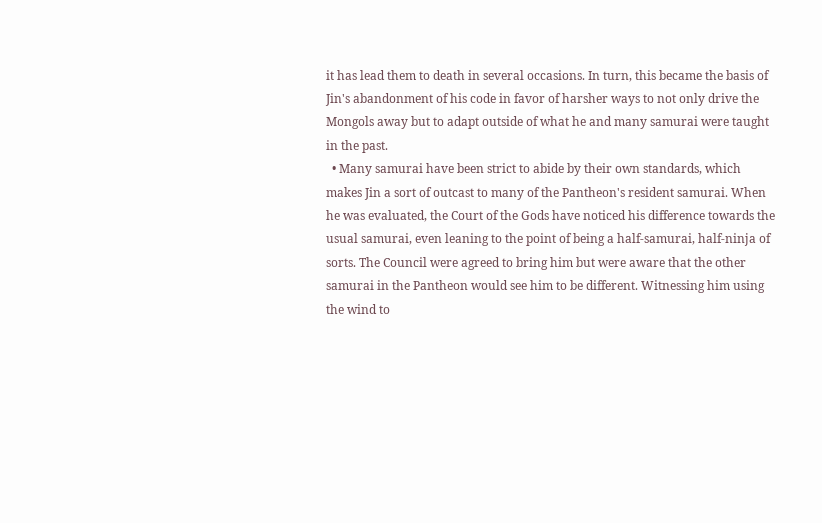it has lead them to death in several occasions. In turn, this became the basis of Jin's abandonment of his code in favor of harsher ways to not only drive the Mongols away but to adapt outside of what he and many samurai were taught in the past.
  • Many samurai have been strict to abide by their own standards, which makes Jin a sort of outcast to many of the Pantheon's resident samurai. When he was evaluated, the Court of the Gods have noticed his difference towards the usual samurai, even leaning to the point of being a half-samurai, half-ninja of sorts. The Council were agreed to bring him but were aware that the other samurai in the Pantheon would see him to be different. Witnessing him using the wind to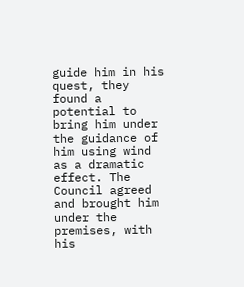guide him in his quest, they found a potential to bring him under the guidance of him using wind as a dramatic effect. The Council agreed and brought him under the premises, with his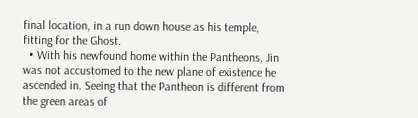final location, in a run down house as his temple, fitting for the Ghost.
  • With his newfound home within the Pantheons, Jin was not accustomed to the new plane of existence he ascended in. Seeing that the Pantheon is different from the green areas of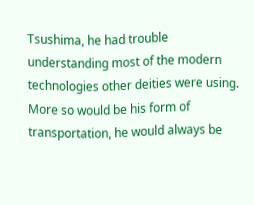Tsushima, he had trouble understanding most of the modern technologies other deities were using. More so would be his form of transportation, he would always be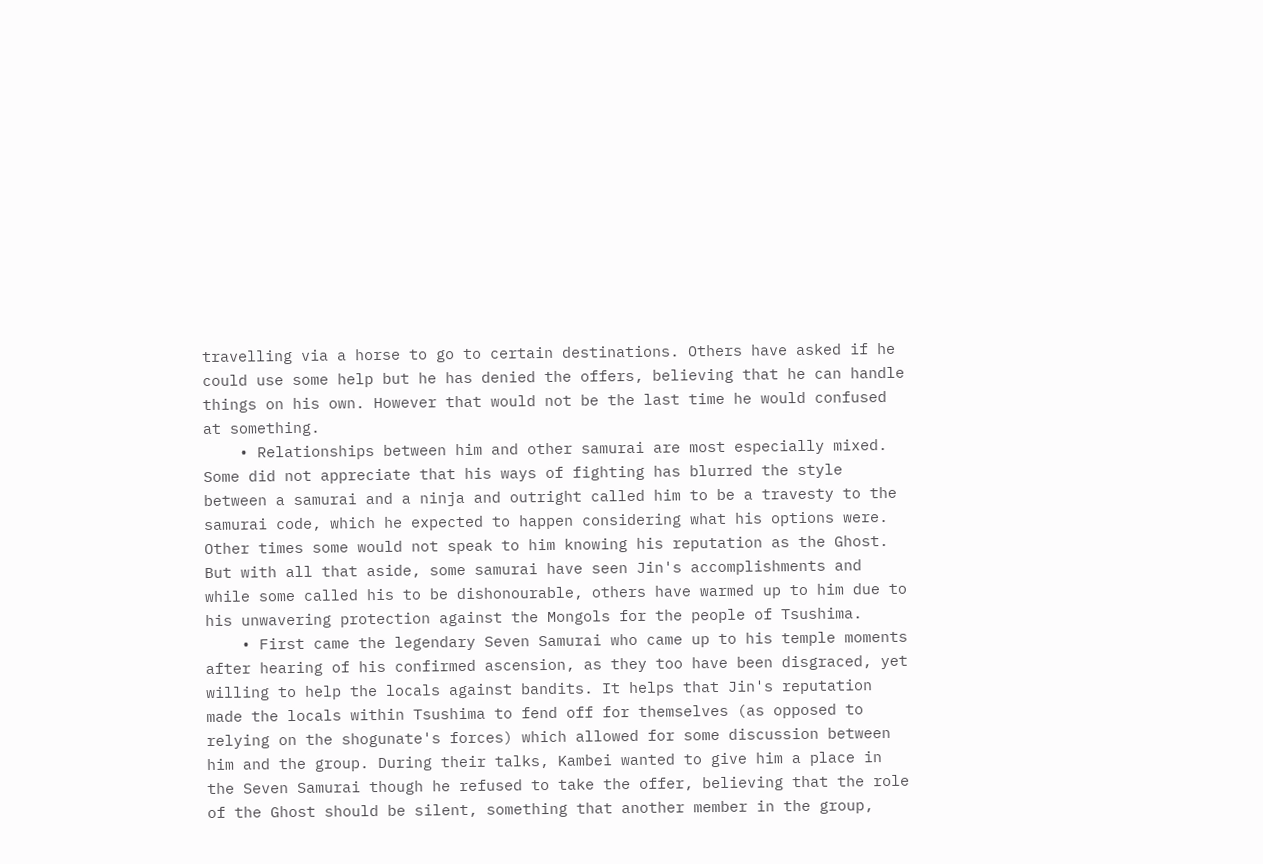travelling via a horse to go to certain destinations. Others have asked if he could use some help but he has denied the offers, believing that he can handle things on his own. However that would not be the last time he would confused at something.
    • Relationships between him and other samurai are most especially mixed. Some did not appreciate that his ways of fighting has blurred the style between a samurai and a ninja and outright called him to be a travesty to the samurai code, which he expected to happen considering what his options were. Other times some would not speak to him knowing his reputation as the Ghost. But with all that aside, some samurai have seen Jin's accomplishments and while some called his to be dishonourable, others have warmed up to him due to his unwavering protection against the Mongols for the people of Tsushima.
    • First came the legendary Seven Samurai who came up to his temple moments after hearing of his confirmed ascension, as they too have been disgraced, yet willing to help the locals against bandits. It helps that Jin's reputation made the locals within Tsushima to fend off for themselves (as opposed to relying on the shogunate's forces) which allowed for some discussion between him and the group. During their talks, Kambei wanted to give him a place in the Seven Samurai though he refused to take the offer, believing that the role of the Ghost should be silent, something that another member in the group,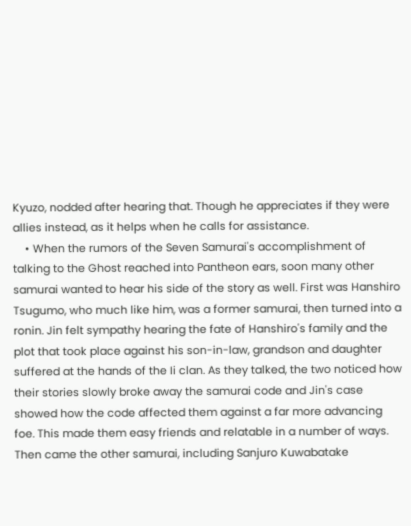Kyuzo, nodded after hearing that. Though he appreciates if they were allies instead, as it helps when he calls for assistance.
    • When the rumors of the Seven Samurai's accomplishment of talking to the Ghost reached into Pantheon ears, soon many other samurai wanted to hear his side of the story as well. First was Hanshiro Tsugumo, who much like him, was a former samurai, then turned into a ronin. Jin felt sympathy hearing the fate of Hanshiro's family and the plot that took place against his son-in-law, grandson and daughter suffered at the hands of the Ii clan. As they talked, the two noticed how their stories slowly broke away the samurai code and Jin's case showed how the code affected them against a far more advancing foe. This made them easy friends and relatable in a number of ways. Then came the other samurai, including Sanjuro Kuwabatake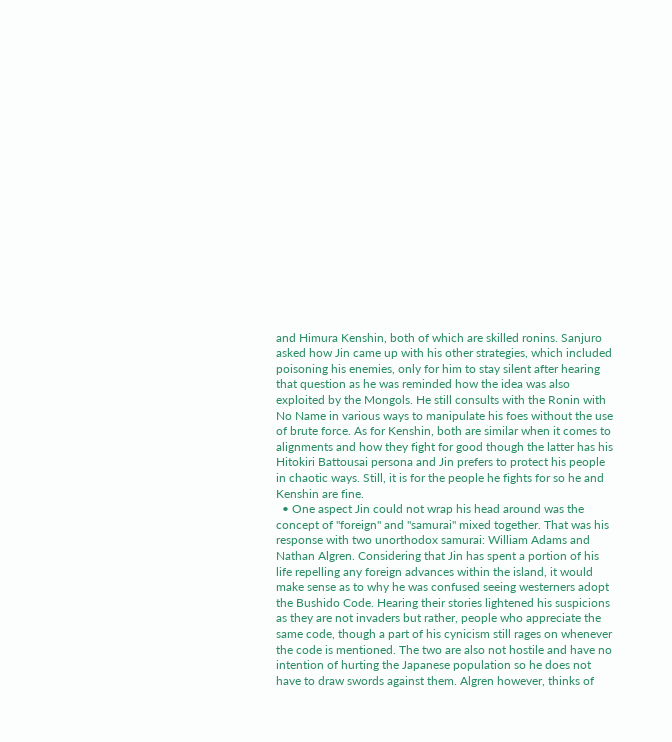and Himura Kenshin, both of which are skilled ronins. Sanjuro asked how Jin came up with his other strategies, which included poisoning his enemies, only for him to stay silent after hearing that question as he was reminded how the idea was also exploited by the Mongols. He still consults with the Ronin with No Name in various ways to manipulate his foes without the use of brute force. As for Kenshin, both are similar when it comes to alignments and how they fight for good though the latter has his Hitokiri Battousai persona and Jin prefers to protect his people in chaotic ways. Still, it is for the people he fights for so he and Kenshin are fine.
  • One aspect Jin could not wrap his head around was the concept of "foreign" and "samurai" mixed together. That was his response with two unorthodox samurai: William Adams and Nathan Algren. Considering that Jin has spent a portion of his life repelling any foreign advances within the island, it would make sense as to why he was confused seeing westerners adopt the Bushido Code. Hearing their stories lightened his suspicions as they are not invaders but rather, people who appreciate the same code, though a part of his cynicism still rages on whenever the code is mentioned. The two are also not hostile and have no intention of hurting the Japanese population so he does not have to draw swords against them. Algren however, thinks of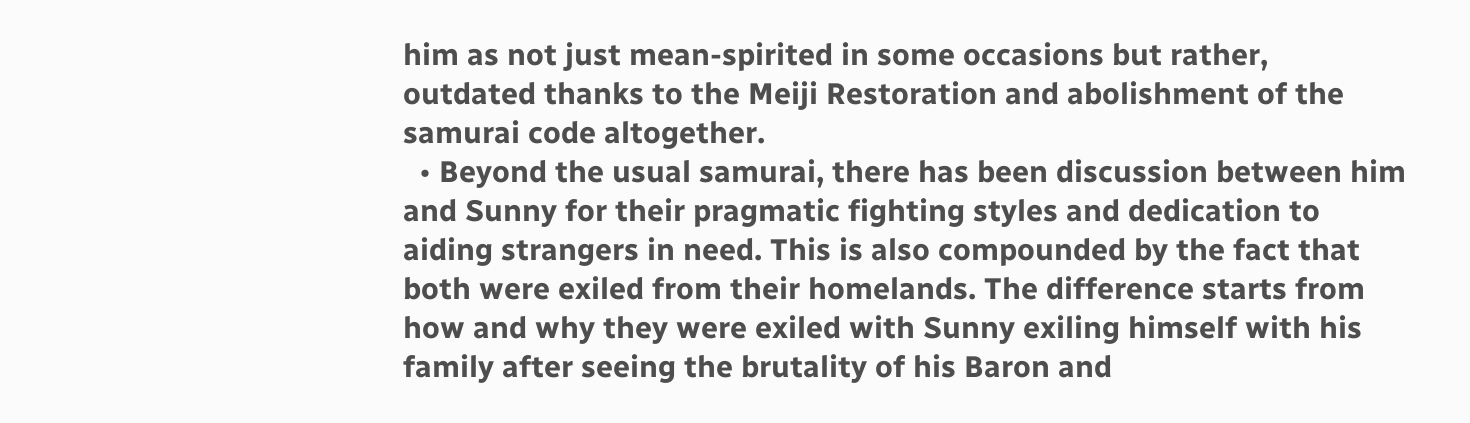him as not just mean-spirited in some occasions but rather, outdated thanks to the Meiji Restoration and abolishment of the samurai code altogether.
  • Beyond the usual samurai, there has been discussion between him and Sunny for their pragmatic fighting styles and dedication to aiding strangers in need. This is also compounded by the fact that both were exiled from their homelands. The difference starts from how and why they were exiled with Sunny exiling himself with his family after seeing the brutality of his Baron and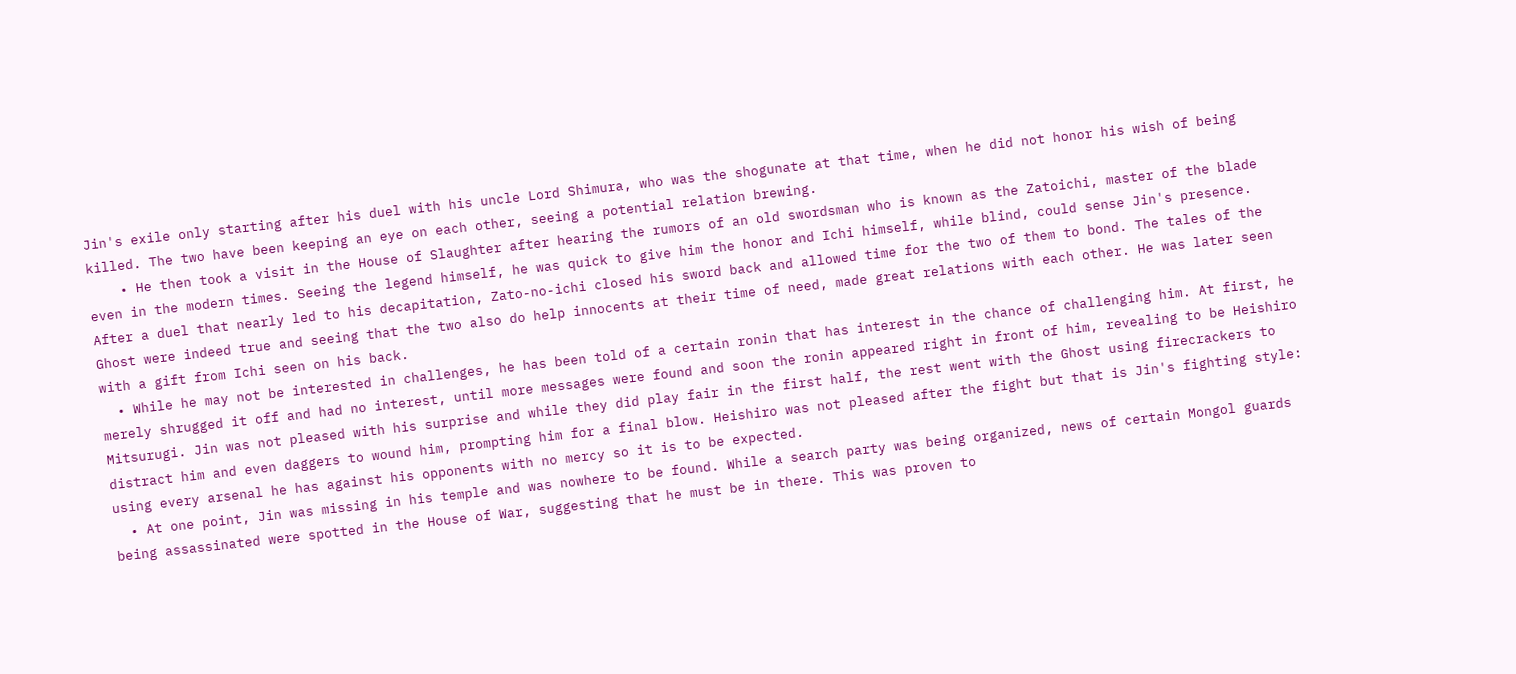Jin's exile only starting after his duel with his uncle Lord Shimura, who was the shogunate at that time, when he did not honor his wish of being killed. The two have been keeping an eye on each other, seeing a potential relation brewing.
    • He then took a visit in the House of Slaughter after hearing the rumors of an old swordsman who is known as the Zatoichi, master of the blade even in the modern times. Seeing the legend himself, he was quick to give him the honor and Ichi himself, while blind, could sense Jin's presence. After a duel that nearly led to his decapitation, Zato-no-ichi closed his sword back and allowed time for the two of them to bond. The tales of the Ghost were indeed true and seeing that the two also do help innocents at their time of need, made great relations with each other. He was later seen with a gift from Ichi seen on his back.
  • While he may not be interested in challenges, he has been told of a certain ronin that has interest in the chance of challenging him. At first, he merely shrugged it off and had no interest, until more messages were found and soon the ronin appeared right in front of him, revealing to be Heishiro Mitsurugi. Jin was not pleased with his surprise and while they did play fair in the first half, the rest went with the Ghost using firecrackers to distract him and even daggers to wound him, prompting him for a final blow. Heishiro was not pleased after the fight but that is Jin's fighting style: using every arsenal he has against his opponents with no mercy so it is to be expected.
  • At one point, Jin was missing in his temple and was nowhere to be found. While a search party was being organized, news of certain Mongol guards being assassinated were spotted in the House of War, suggesting that he must be in there. This was proven to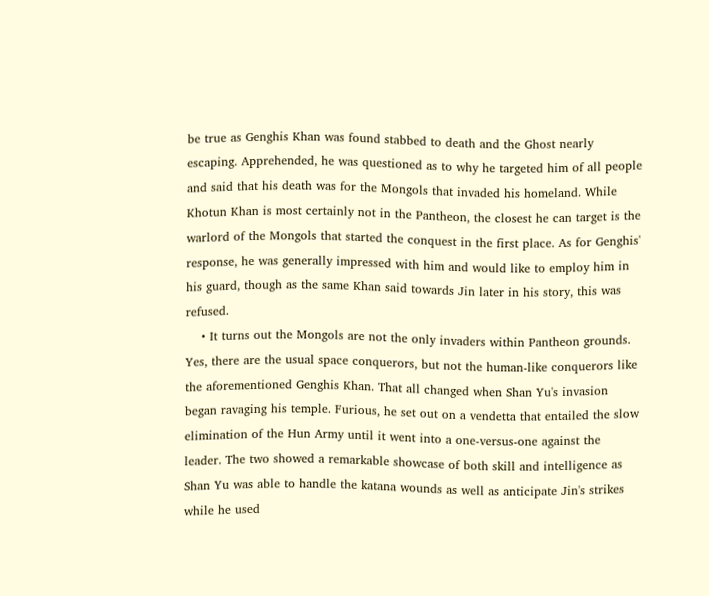be true as Genghis Khan was found stabbed to death and the Ghost nearly escaping. Apprehended, he was questioned as to why he targeted him of all people and said that his death was for the Mongols that invaded his homeland. While Khotun Khan is most certainly not in the Pantheon, the closest he can target is the warlord of the Mongols that started the conquest in the first place. As for Genghis' response, he was generally impressed with him and would like to employ him in his guard, though as the same Khan said towards Jin later in his story, this was refused.
    • It turns out the Mongols are not the only invaders within Pantheon grounds. Yes, there are the usual space conquerors, but not the human-like conquerors like the aforementioned Genghis Khan. That all changed when Shan Yu's invasion began ravaging his temple. Furious, he set out on a vendetta that entailed the slow elimination of the Hun Army until it went into a one-versus-one against the leader. The two showed a remarkable showcase of both skill and intelligence as Shan Yu was able to handle the katana wounds as well as anticipate Jin's strikes while he used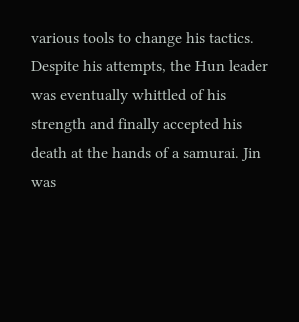various tools to change his tactics. Despite his attempts, the Hun leader was eventually whittled of his strength and finally accepted his death at the hands of a samurai. Jin was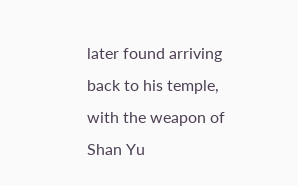later found arriving back to his temple, with the weapon of Shan Yu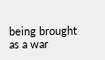being brought as a war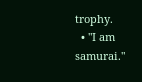trophy.
  • "I am samurai."